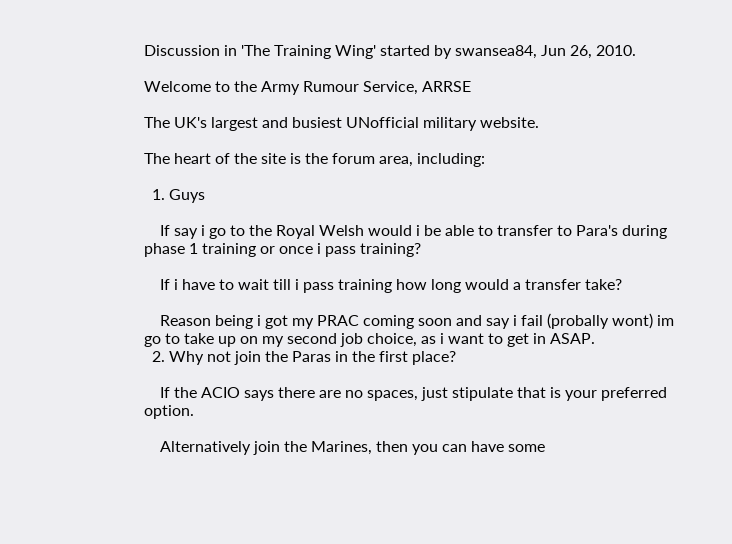Discussion in 'The Training Wing' started by swansea84, Jun 26, 2010.

Welcome to the Army Rumour Service, ARRSE

The UK's largest and busiest UNofficial military website.

The heart of the site is the forum area, including:

  1. Guys

    If say i go to the Royal Welsh would i be able to transfer to Para's during phase 1 training or once i pass training?

    If i have to wait till i pass training how long would a transfer take?

    Reason being i got my PRAC coming soon and say i fail (probally wont) im go to take up on my second job choice, as i want to get in ASAP.
  2. Why not join the Paras in the first place?

    If the ACIO says there are no spaces, just stipulate that is your preferred option.

    Alternatively join the Marines, then you can have some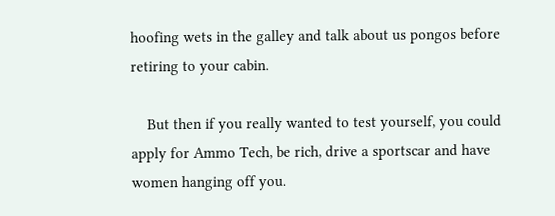hoofing wets in the galley and talk about us pongos before retiring to your cabin.

    But then if you really wanted to test yourself, you could apply for Ammo Tech, be rich, drive a sportscar and have women hanging off you.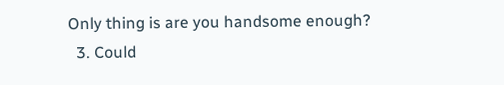Only thing is are you handsome enough?
  3. Could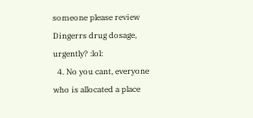someone please review Dingerrs drug dosage, urgently? :lol:
  4. No you cant, everyone who is allocated a place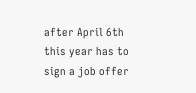after April 6th this year has to sign a job offer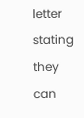letter stating they can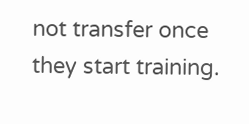not transfer once they start training.